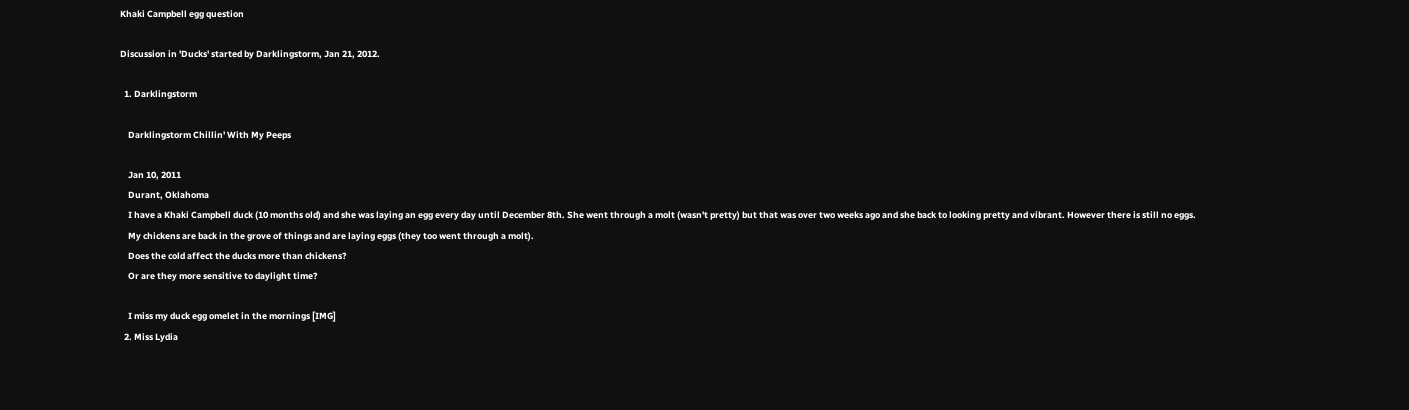Khaki Campbell egg question

Discussion in 'Ducks' started by Darklingstorm, Jan 21, 2012.

  1. Darklingstorm

    Darklingstorm Chillin' With My Peeps

    Jan 10, 2011
    Durant, Oklahoma
    I have a Khaki Campbell duck (10 months old) and she was laying an egg every day until December 8th. She went through a molt (wasn't pretty) but that was over two weeks ago and she back to looking pretty and vibrant. However there is still no eggs.
    My chickens are back in the grove of things and are laying eggs (they too went through a molt).
    Does the cold affect the ducks more than chickens?
    Or are they more sensitive to daylight time?

    I miss my duck egg omelet in the mornings [IMG]
  2. Miss Lydia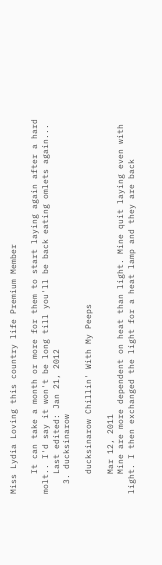Miss Lydia Loving this country life Premium Member

    It can take a month or more for them to start laying again after a hard molt.. I'd say it won't be long till you'll be back eating omlets again...
    Last edited: Jan 21, 2012
  3. ducksinarow

    ducksinarow Chillin' With My Peeps

    Mar 12, 2011
    Mine are more dependent on heat than light. Mine quit laying even with light. I then exchanged the light for a heat lamp and they are back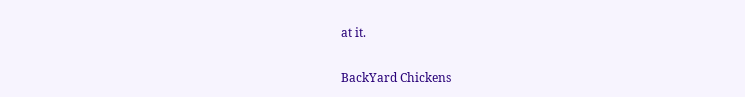at it.

BackYard Chickens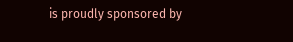is proudly sponsored by